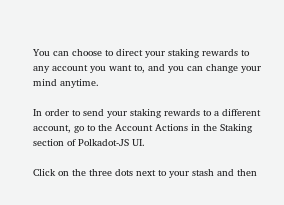You can choose to direct your staking rewards to any account you want to, and you can change your mind anytime.

In order to send your staking rewards to a different account, go to the Account Actions in the Staking section of Polkadot-JS UI.

Click on the three dots next to your stash and then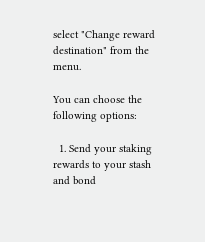select "Change reward destination" from the menu.

You can choose the following options:

  1. Send your staking rewards to your stash and bond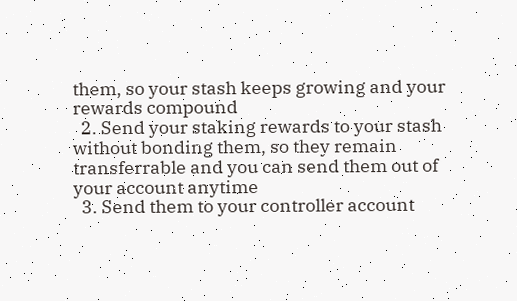them, so your stash keeps growing and your rewards compound
  2. Send your staking rewards to your stash without bonding them, so they remain transferrable and you can send them out of your account anytime
  3. Send them to your controller account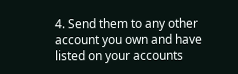4. Send them to any other account you own and have listed on your accounts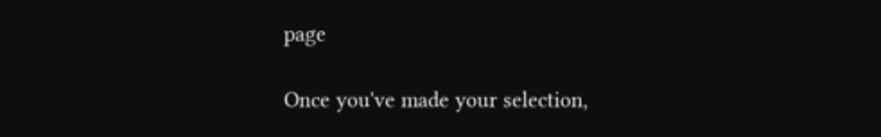page

Once you've made your selection,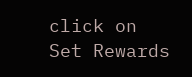click on Set Rewards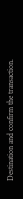Destination and confirm the transaction.